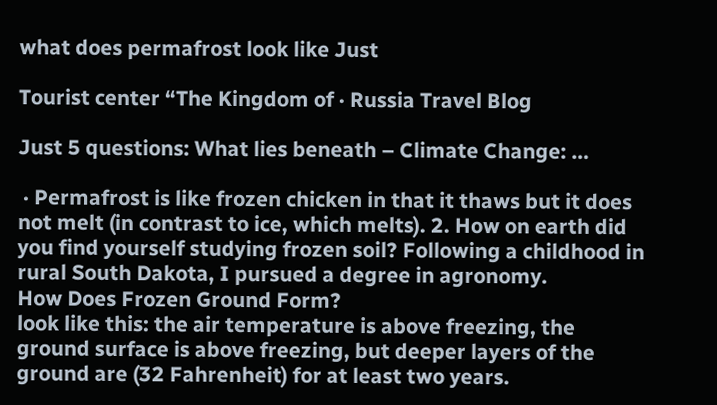what does permafrost look like Just

Tourist center “The Kingdom of · Russia Travel Blog

Just 5 questions: What lies beneath – Climate Change: …

 · Permafrost is like frozen chicken in that it thaws but it does not melt (in contrast to ice, which melts). 2. How on earth did you find yourself studying frozen soil? Following a childhood in rural South Dakota, I pursued a degree in agronomy.
How Does Frozen Ground Form?
look like this: the air temperature is above freezing, the ground surface is above freezing, but deeper layers of the ground are (32 Fahrenheit) for at least two years.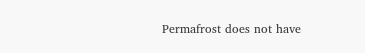Permafrost does not have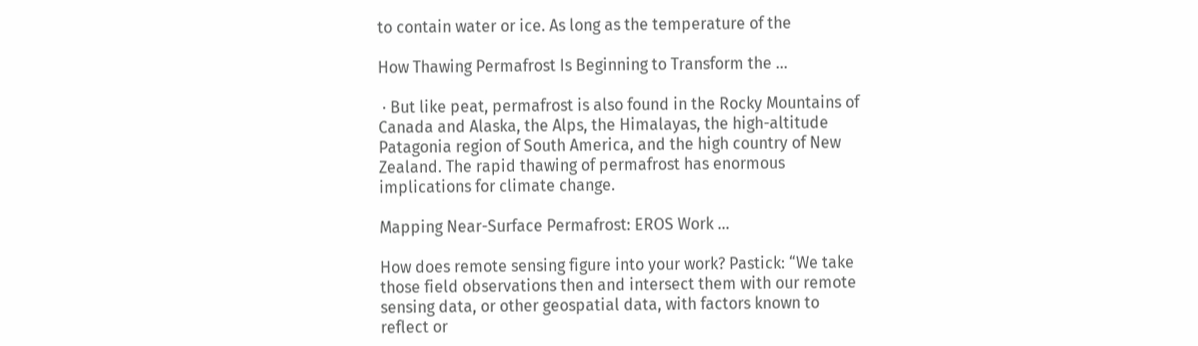to contain water or ice. As long as the temperature of the

How Thawing Permafrost Is Beginning to Transform the …

 · But like peat, permafrost is also found in the Rocky Mountains of Canada and Alaska, the Alps, the Himalayas, the high-altitude Patagonia region of South America, and the high country of New Zealand. The rapid thawing of permafrost has enormous implications for climate change.

Mapping Near-Surface Permafrost: EROS Work …

How does remote sensing figure into your work? Pastick: “We take those field observations then and intersect them with our remote sensing data, or other geospatial data, with factors known to reflect or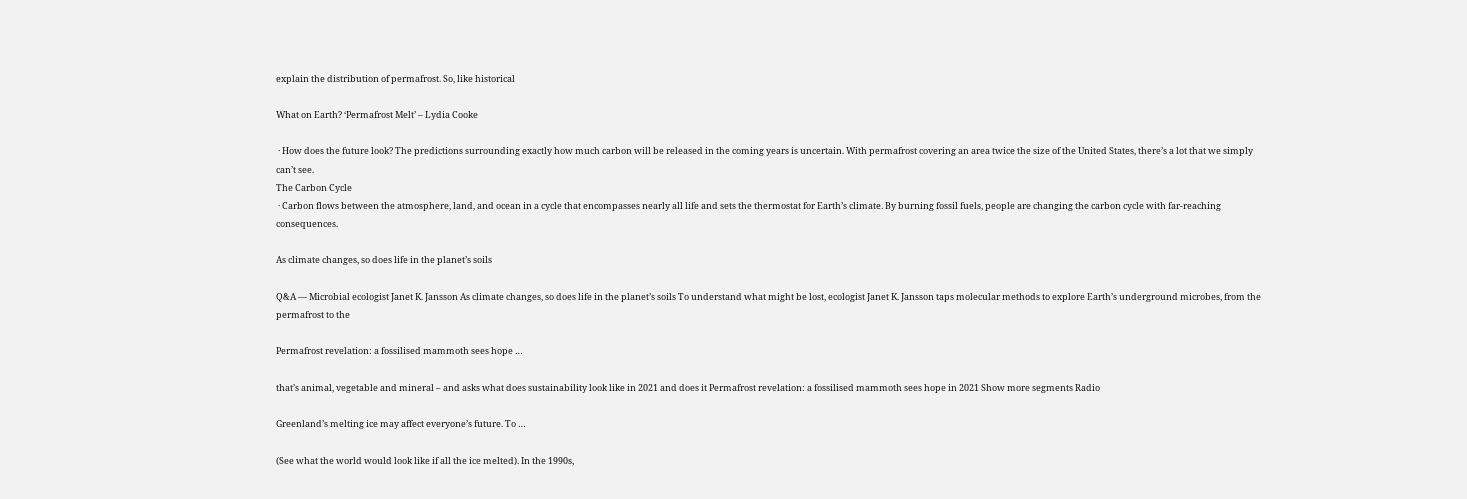explain the distribution of permafrost. So, like historical

What on Earth? ‘Permafrost Melt’ – Lydia Cooke

 · How does the future look? The predictions surrounding exactly how much carbon will be released in the coming years is uncertain. With permafrost covering an area twice the size of the United States, there’s a lot that we simply can’t see.
The Carbon Cycle
 · Carbon flows between the atmosphere, land, and ocean in a cycle that encompasses nearly all life and sets the thermostat for Earth’s climate. By burning fossil fuels, people are changing the carbon cycle with far-reaching consequences.

As climate changes, so does life in the planet’s soils

Q&A — Microbial ecologist Janet K. Jansson As climate changes, so does life in the planet’s soils To understand what might be lost, ecologist Janet K. Jansson taps molecular methods to explore Earth’s underground microbes, from the permafrost to the

Permafrost revelation: a fossilised mammoth sees hope …

that’s animal, vegetable and mineral – and asks what does sustainability look like in 2021 and does it Permafrost revelation: a fossilised mammoth sees hope in 2021 Show more segments Radio

Greenland’s melting ice may affect everyone’s future. To …

(See what the world would look like if all the ice melted). In the 1990s,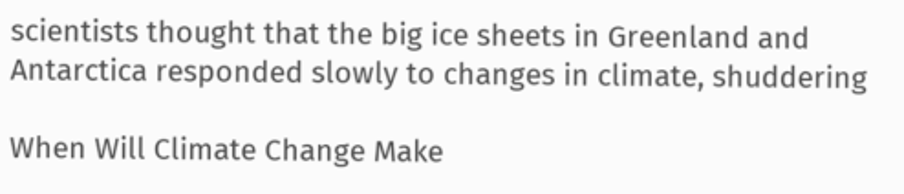scientists thought that the big ice sheets in Greenland and Antarctica responded slowly to changes in climate, shuddering

When Will Climate Change Make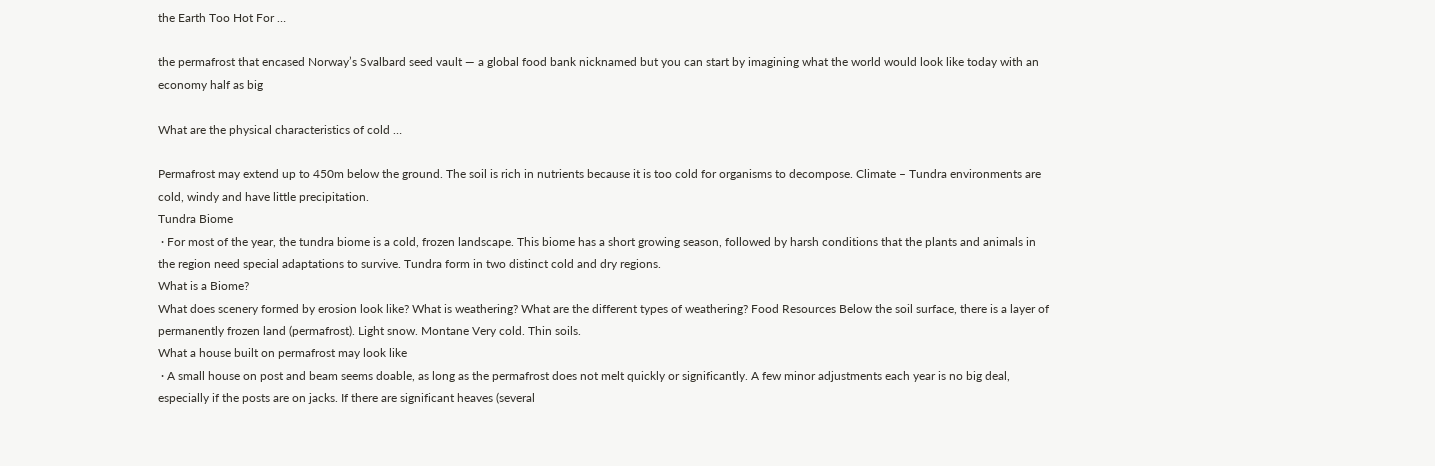the Earth Too Hot For …

the permafrost that encased Norway’s Svalbard seed vault — a global food bank nicknamed but you can start by imagining what the world would look like today with an economy half as big

What are the physical characteristics of cold …

Permafrost may extend up to 450m below the ground. The soil is rich in nutrients because it is too cold for organisms to decompose. Climate – Tundra environments are cold, windy and have little precipitation.
Tundra Biome
 · For most of the year, the tundra biome is a cold, frozen landscape. This biome has a short growing season, followed by harsh conditions that the plants and animals in the region need special adaptations to survive. Tundra form in two distinct cold and dry regions.
What is a Biome?
What does scenery formed by erosion look like? What is weathering? What are the different types of weathering? Food Resources Below the soil surface, there is a layer of permanently frozen land (permafrost). Light snow. Montane Very cold. Thin soils.
What a house built on permafrost may look like
 · A small house on post and beam seems doable, as long as the permafrost does not melt quickly or significantly. A few minor adjustments each year is no big deal, especially if the posts are on jacks. If there are significant heaves (several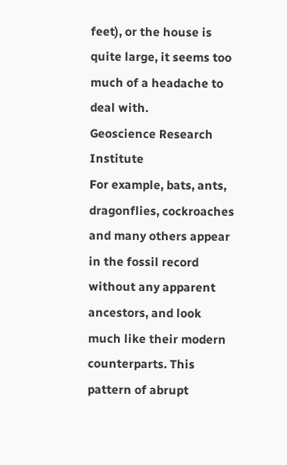feet), or the house is quite large, it seems too much of a headache to deal with.
Geoscience Research Institute
For example, bats, ants, dragonflies, cockroaches and many others appear in the fossil record without any apparent ancestors, and look much like their modern counterparts. This pattern of abrupt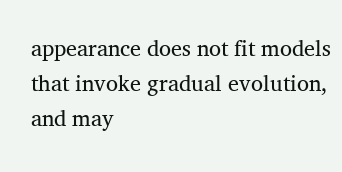appearance does not fit models that invoke gradual evolution, and may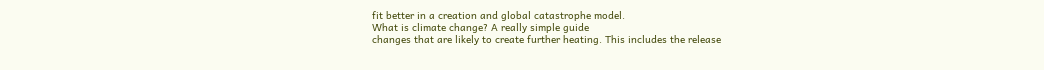fit better in a creation and global catastrophe model.
What is climate change? A really simple guide
changes that are likely to create further heating. This includes the release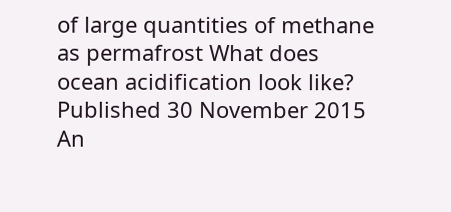of large quantities of methane as permafrost What does ocean acidification look like? Published 30 November 2015 An